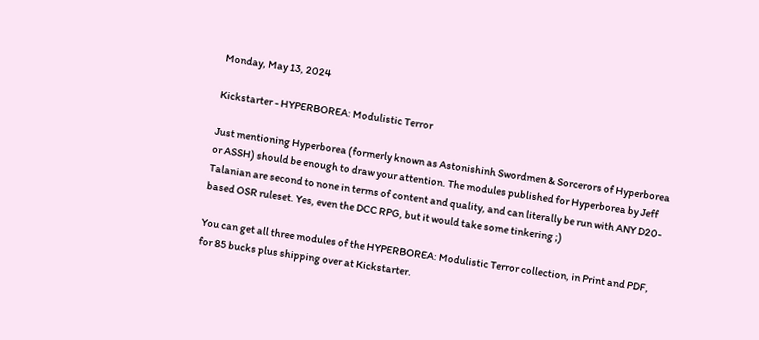Monday, May 13, 2024

Kickstarter - HYPERBOREA: Modulistic Terror

Just mentioning Hyperborea (formerly known as Astonishinh Swordmen & Sorcerors of Hyperborea or ASSH) should be enough to draw your attention. The modules published for Hyperborea by Jeff Talanian are second to none in terms of content and quality, and can literally be run with ANY D20-based OSR ruleset. Yes, even the DCC RPG, but it would take some tinkering ;)

You can get all three modules of the HYPERBOREA: Modulistic Terror collection, in Print and PDF, for 85 bucks plus shipping over at Kickstarter.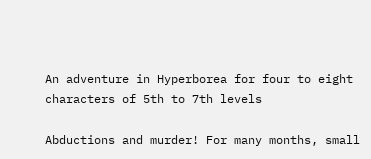An adventure in Hyperborea for four to eight characters of 5th to 7th levels

Abductions and murder! For many months, small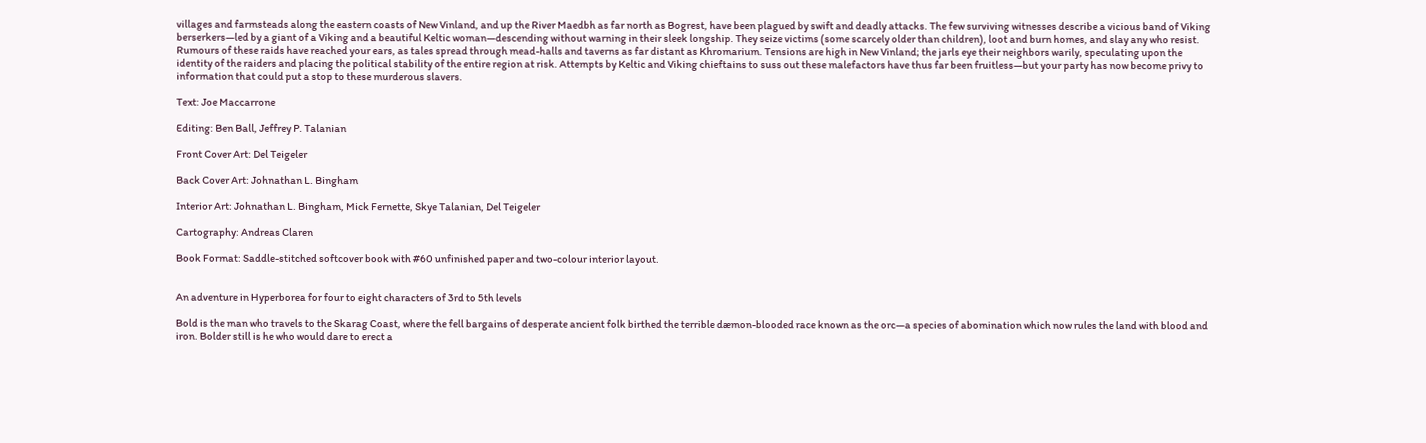villages and farmsteads along the eastern coasts of New Vinland, and up the River Maedbh as far north as Bogrest, have been plagued by swift and deadly attacks. The few surviving witnesses describe a vicious band of Viking berserkers—led by a giant of a Viking and a beautiful Keltic woman—descending without warning in their sleek longship. They seize victims (some scarcely older than children), loot and burn homes, and slay any who resist. Rumours of these raids have reached your ears, as tales spread through mead-halls and taverns as far distant as Khromarium. Tensions are high in New Vinland; the jarls eye their neighbors warily, speculating upon the identity of the raiders and placing the political stability of the entire region at risk. Attempts by Keltic and Viking chieftains to suss out these malefactors have thus far been fruitless—but your party has now become privy to information that could put a stop to these murderous slavers.

Text: Joe Maccarrone

Editing: Ben Ball, Jeffrey P. Talanian

Front Cover Art: Del Teigeler

Back Cover Art: Johnathan L. Bingham

Interior Art: Johnathan L. Bingham, Mick Fernette, Skye Talanian, Del Teigeler

Cartography: Andreas Claren

Book Format: Saddle-stitched softcover book with #60 unfinished paper and two-colour interior layout.


An adventure in Hyperborea for four to eight characters of 3rd to 5th levels

Bold is the man who travels to the Skarag Coast, where the fell bargains of desperate ancient folk birthed the terrible dæmon-blooded race known as the orc—a species of abomination which now rules the land with blood and iron. Bolder still is he who would dare to erect a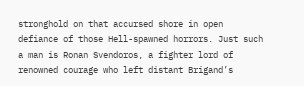stronghold on that accursed shore in open defiance of those Hell-spawned horrors. Just such a man is Ronan Svendoros, a fighter lord of renowned courage who left distant Brigand’s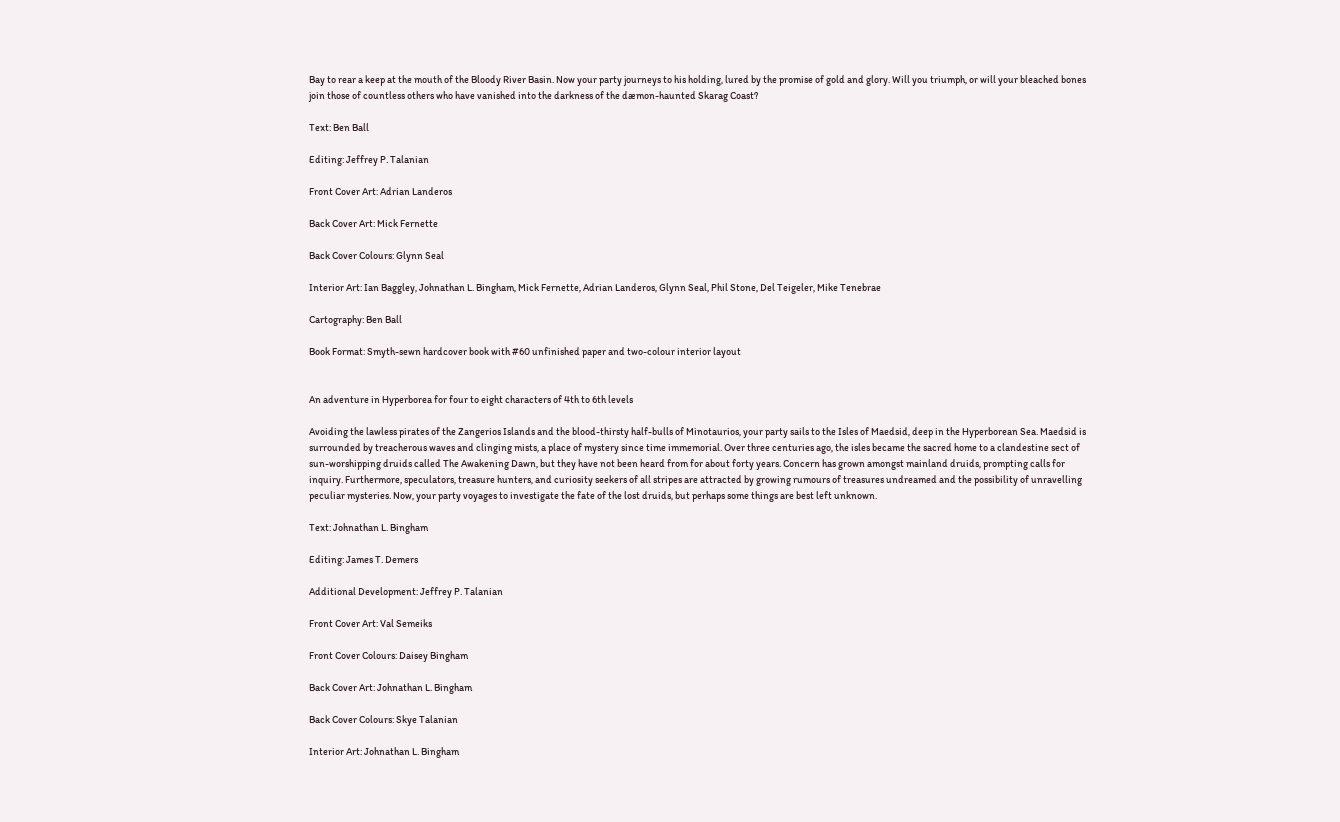Bay to rear a keep at the mouth of the Bloody River Basin. Now your party journeys to his holding, lured by the promise of gold and glory. Will you triumph, or will your bleached bones join those of countless others who have vanished into the darkness of the dæmon-haunted Skarag Coast?

Text: Ben Ball

Editing: Jeffrey P. Talanian

Front Cover Art: Adrian Landeros

Back Cover Art: Mick Fernette

Back Cover Colours: Glynn Seal

Interior Art: Ian Baggley, Johnathan L. Bingham, Mick Fernette, Adrian Landeros, Glynn Seal, Phil Stone, Del Teigeler, Mike Tenebrae

Cartography: Ben Ball

Book Format: Smyth-sewn hardcover book with #60 unfinished paper and two-colour interior layout


An adventure in Hyperborea for four to eight characters of 4th to 6th levels

Avoiding the lawless pirates of the Zangerios Islands and the blood-thirsty half-bulls of Minotaurios, your party sails to the Isles of Maedsid, deep in the Hyperborean Sea. Maedsid is surrounded by treacherous waves and clinging mists, a place of mystery since time immemorial. Over three centuries ago, the isles became the sacred home to a clandestine sect of sun-worshipping druids called The Awakening Dawn, but they have not been heard from for about forty years. Concern has grown amongst mainland druids, prompting calls for inquiry. Furthermore, speculators, treasure hunters, and curiosity seekers of all stripes are attracted by growing rumours of treasures undreamed and the possibility of unravelling peculiar mysteries. Now, your party voyages to investigate the fate of the lost druids, but perhaps some things are best left unknown.

Text: Johnathan L. Bingham

Editing: James T. Demers

Additional Development: Jeffrey P. Talanian

Front Cover Art: Val Semeiks

Front Cover Colours: Daisey Bingham

Back Cover Art: Johnathan L. Bingham

Back Cover Colours: Skye Talanian

Interior Art: Johnathan L. Bingham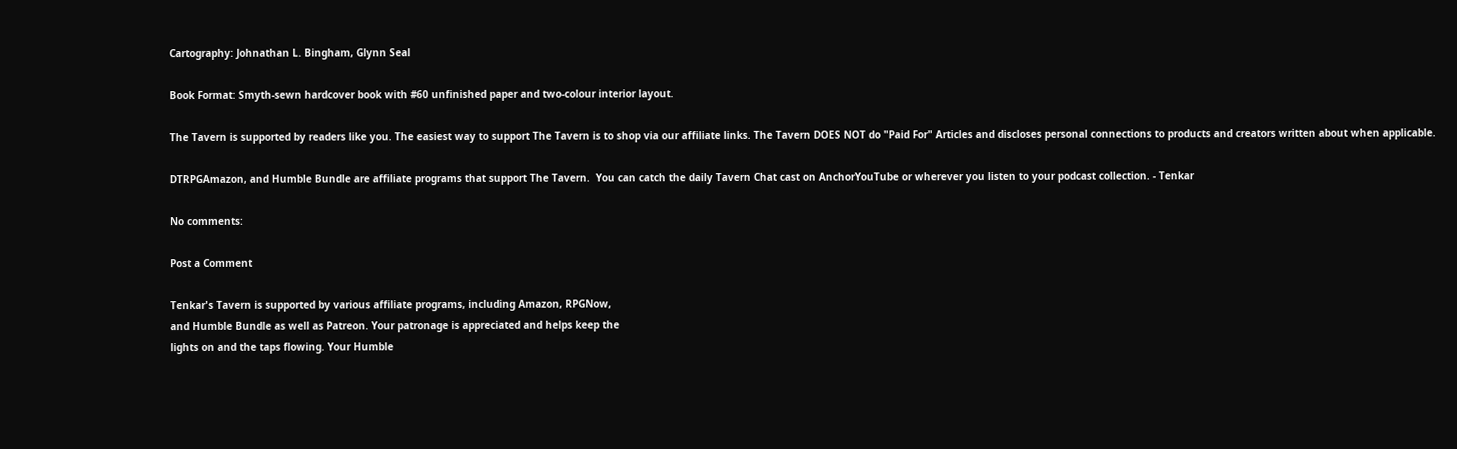Cartography: Johnathan L. Bingham, Glynn Seal

Book Format: Smyth-sewn hardcover book with #60 unfinished paper and two-colour interior layout.

The Tavern is supported by readers like you. The easiest way to support The Tavern is to shop via our affiliate links. The Tavern DOES NOT do "Paid For" Articles and discloses personal connections to products and creators written about when applicable.

DTRPGAmazon, and Humble Bundle are affiliate programs that support The Tavern.  You can catch the daily Tavern Chat cast on AnchorYouTube or wherever you listen to your podcast collection. - Tenkar

No comments:

Post a Comment

Tenkar's Tavern is supported by various affiliate programs, including Amazon, RPGNow,
and Humble Bundle as well as Patreon. Your patronage is appreciated and helps keep the
lights on and the taps flowing. Your Humble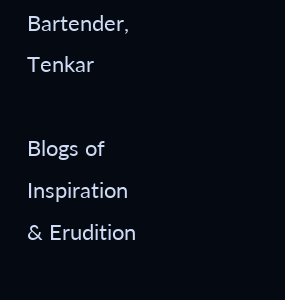Bartender, Tenkar

Blogs of Inspiration & Erudition